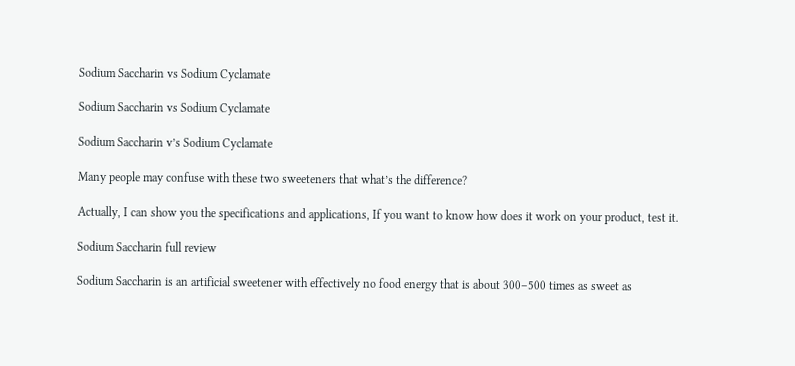Sodium Saccharin vs Sodium Cyclamate

Sodium Saccharin vs Sodium Cyclamate

Sodium Saccharin v’s Sodium Cyclamate

Many people may confuse with these two sweeteners that what’s the difference?

Actually, I can show you the specifications and applications, If you want to know how does it work on your product, test it.

Sodium Saccharin full review

Sodium Saccharin is an artificial sweetener with effectively no food energy that is about 300–500 times as sweet as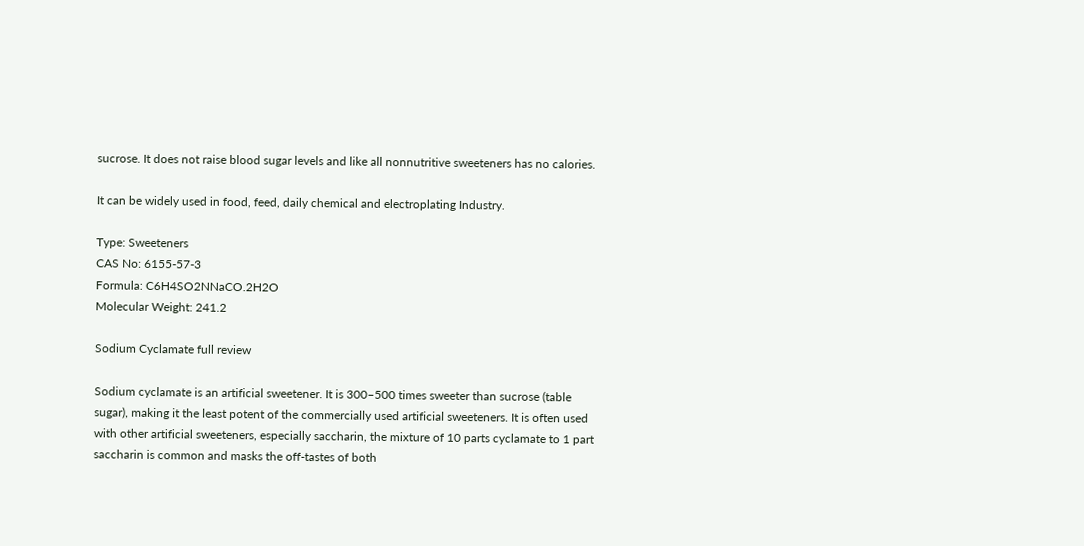sucrose. It does not raise blood sugar levels and like all nonnutritive sweeteners has no calories.

It can be widely used in food, feed, daily chemical and electroplating Industry.

Type: Sweeteners
CAS No: 6155-57-3
Formula: C6H4SO2NNaCO.2H2O
Molecular Weight: 241.2

Sodium Cyclamate full review

Sodium cyclamate is an artificial sweetener. It is 300–500 times sweeter than sucrose (table sugar), making it the least potent of the commercially used artificial sweeteners. It is often used with other artificial sweeteners, especially saccharin, the mixture of 10 parts cyclamate to 1 part saccharin is common and masks the off-tastes of both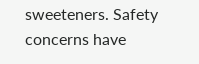sweeteners. Safety concerns have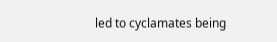led to cyclamates being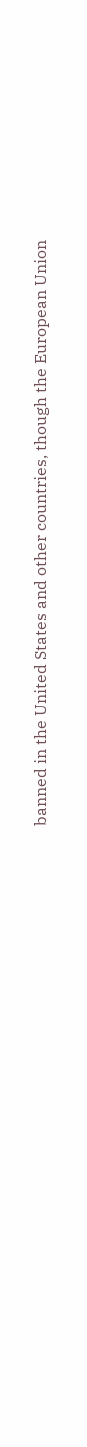banned in the United States and other countries, though the European Union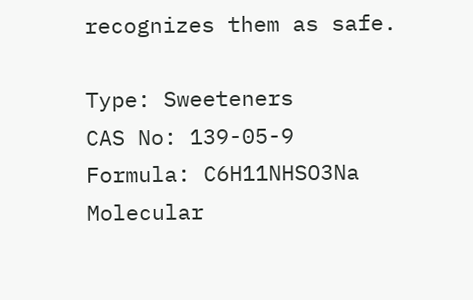recognizes them as safe.

Type: Sweeteners
CAS No: 139-05-9
Formula: C6H11NHSO3Na
Molecular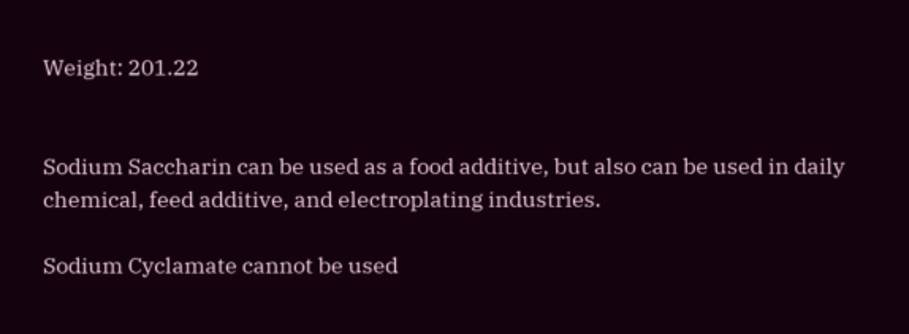Weight: 201.22


Sodium Saccharin can be used as a food additive, but also can be used in daily chemical, feed additive, and electroplating industries.

Sodium Cyclamate cannot be used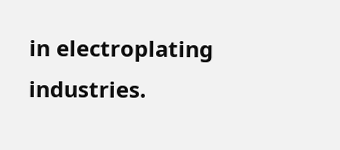in electroplating industries.